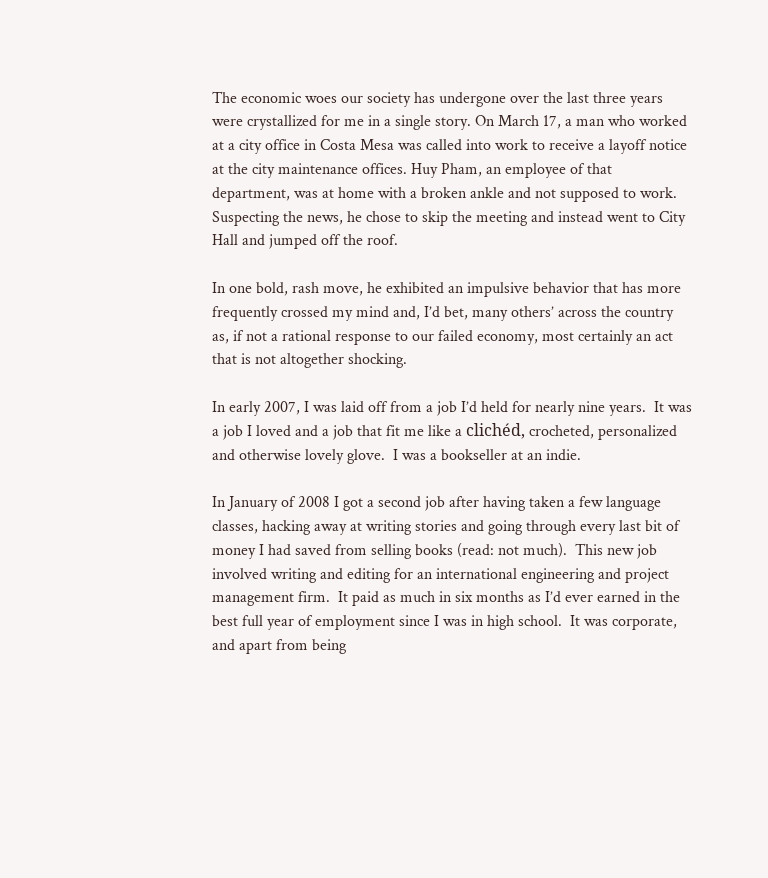The economic woes our society has undergone over the last three years were crystallized for me in a single story. On March 17, a man who worked at a city office in Costa Mesa was called into work to receive a layoff notice at the city maintenance offices. Huy Pham, an employee of that department, was at home with a broken ankle and not supposed to work. Suspecting the news, he chose to skip the meeting and instead went to City Hall and jumped off the roof.

In one bold, rash move, he exhibited an impulsive behavior that has more frequently crossed my mind and, I’d bet, many others’ across the country as, if not a rational response to our failed economy, most certainly an act that is not altogether shocking.

In early 2007, I was laid off from a job I’d held for nearly nine years.  It was a job I loved and a job that fit me like a clichéd, crocheted, personalized and otherwise lovely glove.  I was a bookseller at an indie.

In January of 2008 I got a second job after having taken a few language classes, hacking away at writing stories and going through every last bit of money I had saved from selling books (read: not much).  This new job involved writing and editing for an international engineering and project management firm.  It paid as much in six months as I’d ever earned in the best full year of employment since I was in high school.  It was corporate, and apart from being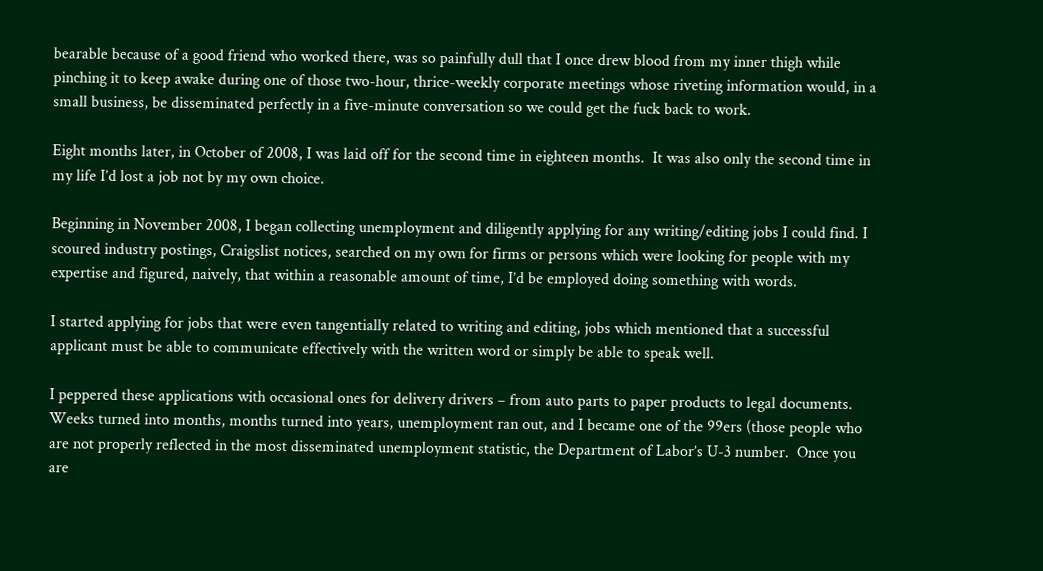bearable because of a good friend who worked there, was so painfully dull that I once drew blood from my inner thigh while pinching it to keep awake during one of those two-hour, thrice-weekly corporate meetings whose riveting information would, in a small business, be disseminated perfectly in a five-minute conversation so we could get the fuck back to work.

Eight months later, in October of 2008, I was laid off for the second time in eighteen months.  It was also only the second time in my life I’d lost a job not by my own choice.

Beginning in November 2008, I began collecting unemployment and diligently applying for any writing/editing jobs I could find. I scoured industry postings, Craigslist notices, searched on my own for firms or persons which were looking for people with my expertise and figured, naively, that within a reasonable amount of time, I’d be employed doing something with words.

I started applying for jobs that were even tangentially related to writing and editing, jobs which mentioned that a successful applicant must be able to communicate effectively with the written word or simply be able to speak well.

I peppered these applications with occasional ones for delivery drivers – from auto parts to paper products to legal documents. Weeks turned into months, months turned into years, unemployment ran out, and I became one of the 99ers (those people who are not properly reflected in the most disseminated unemployment statistic, the Department of Labor’s U-3 number.  Once you are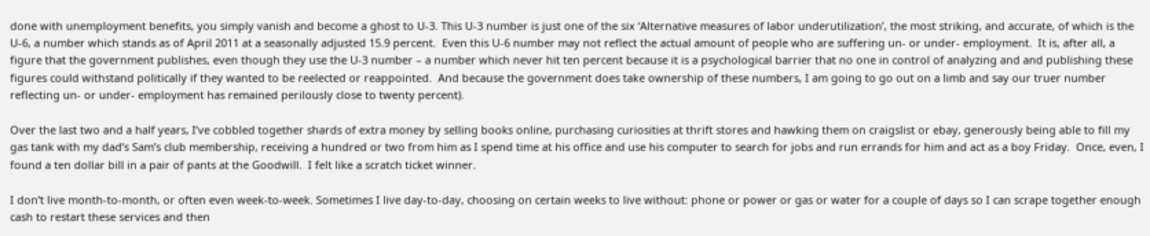done with unemployment benefits, you simply vanish and become a ghost to U-3. This U-3 number is just one of the six ‘Alternative measures of labor underutilization’, the most striking, and accurate, of which is the U-6, a number which stands as of April 2011 at a seasonally adjusted 15.9 percent.  Even this U-6 number may not reflect the actual amount of people who are suffering un- or under- employment.  It is, after all, a figure that the government publishes, even though they use the U-3 number – a number which never hit ten percent because it is a psychological barrier that no one in control of analyzing and and publishing these figures could withstand politically if they wanted to be reelected or reappointed.  And because the government does take ownership of these numbers, I am going to go out on a limb and say our truer number reflecting un- or under- employment has remained perilously close to twenty percent).

Over the last two and a half years, I’ve cobbled together shards of extra money by selling books online, purchasing curiosities at thrift stores and hawking them on craigslist or ebay, generously being able to fill my gas tank with my dad’s Sam’s club membership, receiving a hundred or two from him as I spend time at his office and use his computer to search for jobs and run errands for him and act as a boy Friday.  Once, even, I found a ten dollar bill in a pair of pants at the Goodwill.  I felt like a scratch ticket winner.

I don’t live month-to-month, or often even week-to-week. Sometimes I live day-to-day, choosing on certain weeks to live without: phone or power or gas or water for a couple of days so I can scrape together enough cash to restart these services and then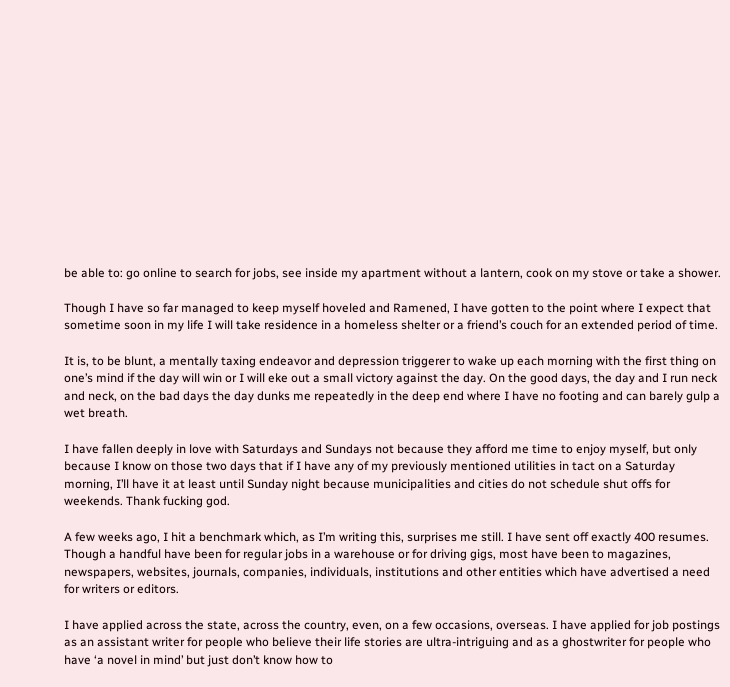be able to: go online to search for jobs, see inside my apartment without a lantern, cook on my stove or take a shower.

Though I have so far managed to keep myself hoveled and Ramened, I have gotten to the point where I expect that sometime soon in my life I will take residence in a homeless shelter or a friend’s couch for an extended period of time.

It is, to be blunt, a mentally taxing endeavor and depression triggerer to wake up each morning with the first thing on one’s mind if the day will win or I will eke out a small victory against the day. On the good days, the day and I run neck and neck, on the bad days the day dunks me repeatedly in the deep end where I have no footing and can barely gulp a wet breath.

I have fallen deeply in love with Saturdays and Sundays not because they afford me time to enjoy myself, but only because I know on those two days that if I have any of my previously mentioned utilities in tact on a Saturday morning, I’ll have it at least until Sunday night because municipalities and cities do not schedule shut offs for weekends. Thank fucking god.

A few weeks ago, I hit a benchmark which, as I’m writing this, surprises me still. I have sent off exactly 400 resumes.  Though a handful have been for regular jobs in a warehouse or for driving gigs, most have been to magazines, newspapers, websites, journals, companies, individuals, institutions and other entities which have advertised a need for writers or editors.

I have applied across the state, across the country, even, on a few occasions, overseas. I have applied for job postings as an assistant writer for people who believe their life stories are ultra-intriguing and as a ghostwriter for people who have ‘a novel in mind’ but just don’t know how to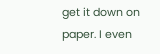get it down on paper. I even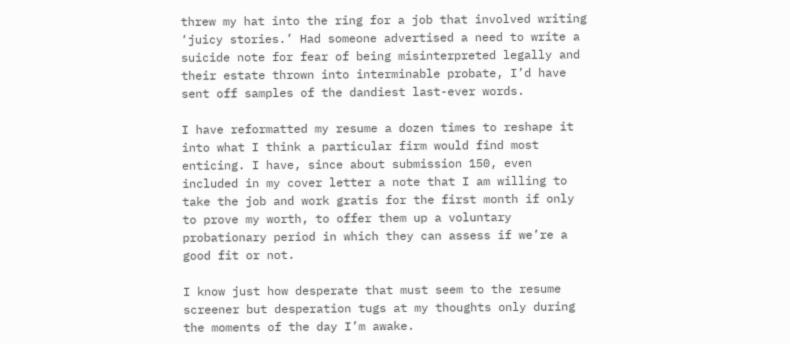threw my hat into the ring for a job that involved writing ‘juicy stories.’ Had someone advertised a need to write a suicide note for fear of being misinterpreted legally and their estate thrown into interminable probate, I’d have sent off samples of the dandiest last-ever words.

I have reformatted my resume a dozen times to reshape it into what I think a particular firm would find most enticing. I have, since about submission 150, even included in my cover letter a note that I am willing to take the job and work gratis for the first month if only to prove my worth, to offer them up a voluntary probationary period in which they can assess if we’re a good fit or not.

I know just how desperate that must seem to the resume screener but desperation tugs at my thoughts only during the moments of the day I’m awake.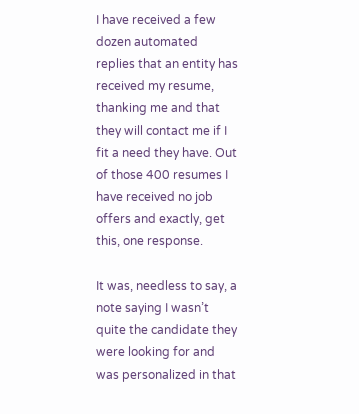I have received a few dozen automated replies that an entity has received my resume, thanking me and that they will contact me if I fit a need they have. Out of those 400 resumes I have received no job offers and exactly, get this, one response.

It was, needless to say, a note saying I wasn’t quite the candidate they were looking for and was personalized in that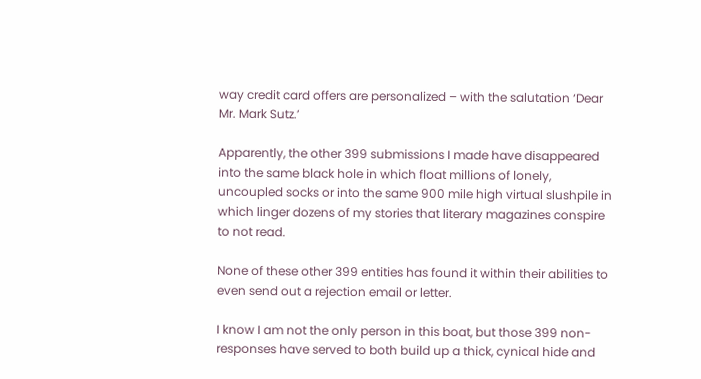way credit card offers are personalized – with the salutation ‘Dear Mr. Mark Sutz.’

Apparently, the other 399 submissions I made have disappeared into the same black hole in which float millions of lonely, uncoupled socks or into the same 900 mile high virtual slushpile in which linger dozens of my stories that literary magazines conspire to not read.

None of these other 399 entities has found it within their abilities to even send out a rejection email or letter.

I know I am not the only person in this boat, but those 399 non-responses have served to both build up a thick, cynical hide and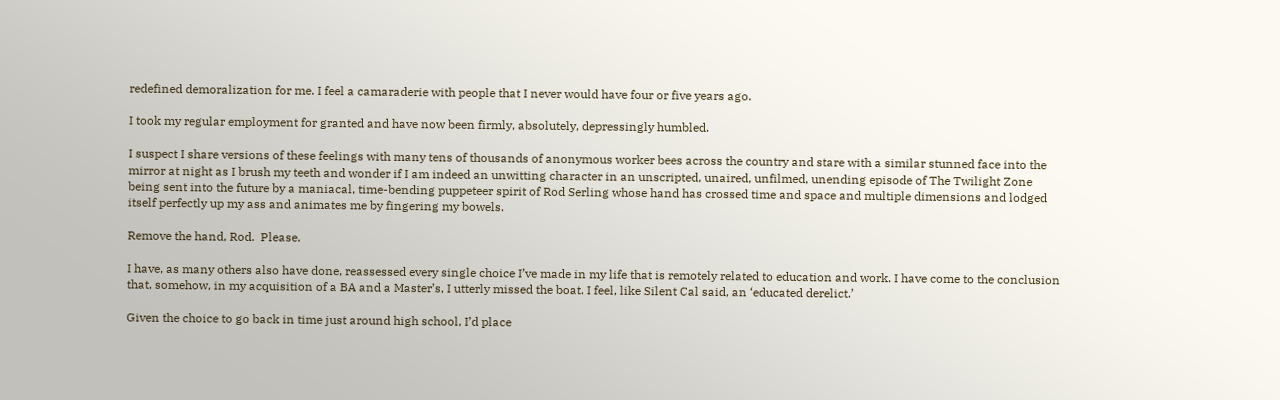redefined demoralization for me. I feel a camaraderie with people that I never would have four or five years ago.

I took my regular employment for granted and have now been firmly, absolutely, depressingly humbled.

I suspect I share versions of these feelings with many tens of thousands of anonymous worker bees across the country and stare with a similar stunned face into the mirror at night as I brush my teeth and wonder if I am indeed an unwitting character in an unscripted, unaired, unfilmed, unending episode of The Twilight Zone being sent into the future by a maniacal, time-bending puppeteer spirit of Rod Serling whose hand has crossed time and space and multiple dimensions and lodged itself perfectly up my ass and animates me by fingering my bowels.

Remove the hand, Rod.  Please.

I have, as many others also have done, reassessed every single choice I’ve made in my life that is remotely related to education and work. I have come to the conclusion that, somehow, in my acquisition of a BA and a Master’s, I utterly missed the boat. I feel, like Silent Cal said, an ‘educated derelict.’

Given the choice to go back in time just around high school, I’d place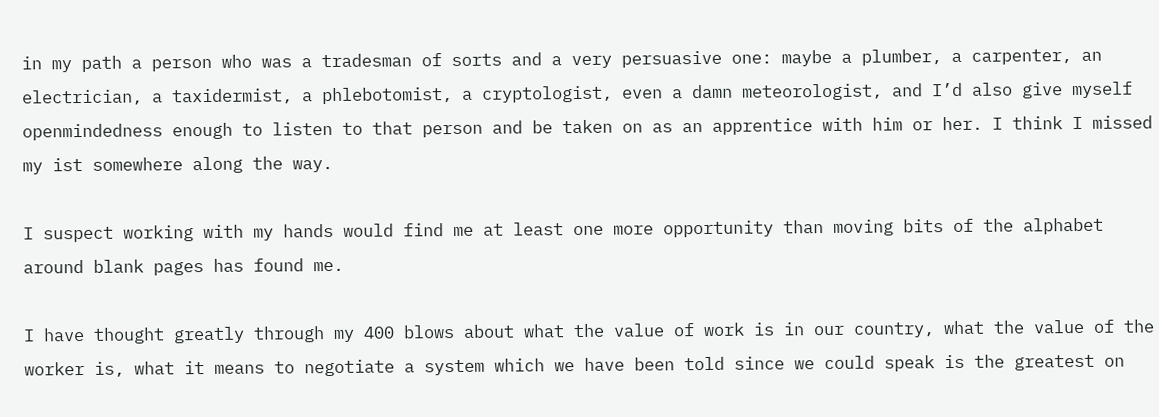in my path a person who was a tradesman of sorts and a very persuasive one: maybe a plumber, a carpenter, an electrician, a taxidermist, a phlebotomist, a cryptologist, even a damn meteorologist, and I’d also give myself openmindedness enough to listen to that person and be taken on as an apprentice with him or her. I think I missed my ist somewhere along the way.

I suspect working with my hands would find me at least one more opportunity than moving bits of the alphabet around blank pages has found me.

I have thought greatly through my 400 blows about what the value of work is in our country, what the value of the worker is, what it means to negotiate a system which we have been told since we could speak is the greatest on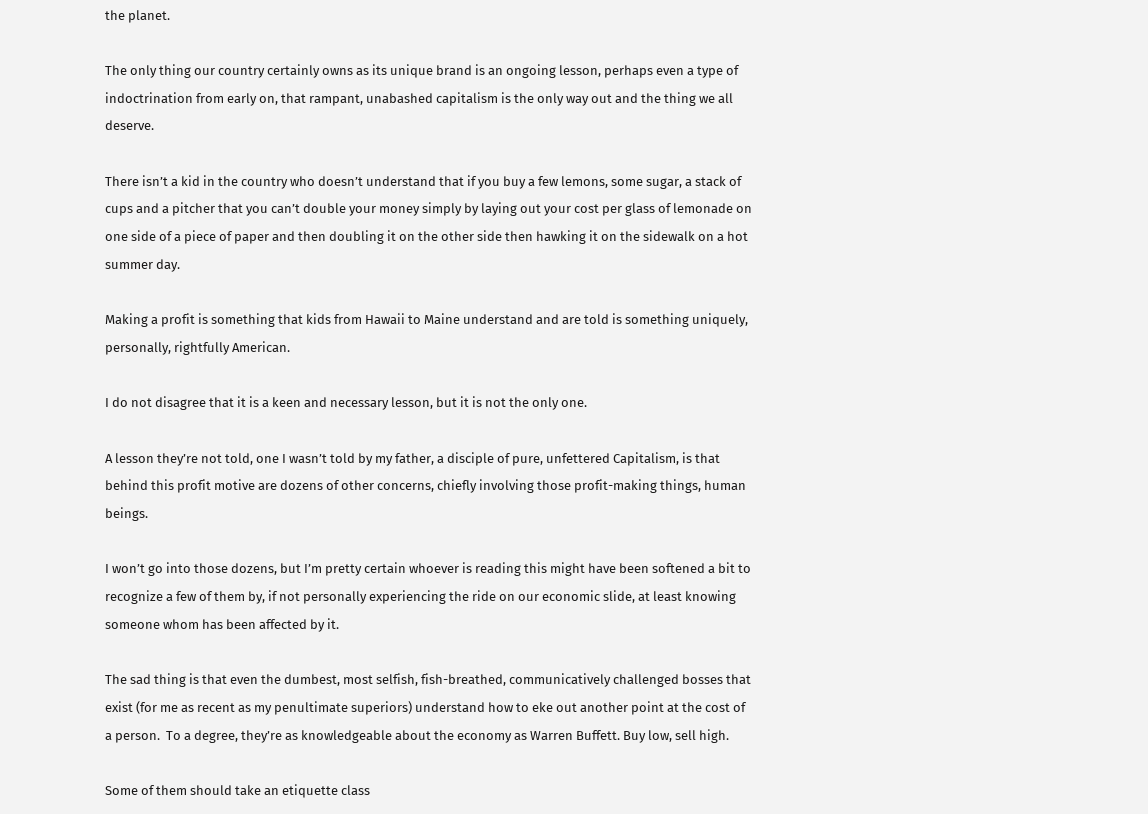the planet.

The only thing our country certainly owns as its unique brand is an ongoing lesson, perhaps even a type of indoctrination from early on, that rampant, unabashed capitalism is the only way out and the thing we all deserve.

There isn’t a kid in the country who doesn’t understand that if you buy a few lemons, some sugar, a stack of cups and a pitcher that you can’t double your money simply by laying out your cost per glass of lemonade on one side of a piece of paper and then doubling it on the other side then hawking it on the sidewalk on a hot summer day.

Making a profit is something that kids from Hawaii to Maine understand and are told is something uniquely, personally, rightfully American.

I do not disagree that it is a keen and necessary lesson, but it is not the only one.

A lesson they’re not told, one I wasn’t told by my father, a disciple of pure, unfettered Capitalism, is that behind this profit motive are dozens of other concerns, chiefly involving those profit-making things, human beings.

I won’t go into those dozens, but I’m pretty certain whoever is reading this might have been softened a bit to recognize a few of them by, if not personally experiencing the ride on our economic slide, at least knowing someone whom has been affected by it.

The sad thing is that even the dumbest, most selfish, fish-breathed, communicatively challenged bosses that exist (for me as recent as my penultimate superiors) understand how to eke out another point at the cost of a person.  To a degree, they’re as knowledgeable about the economy as Warren Buffett. Buy low, sell high.

Some of them should take an etiquette class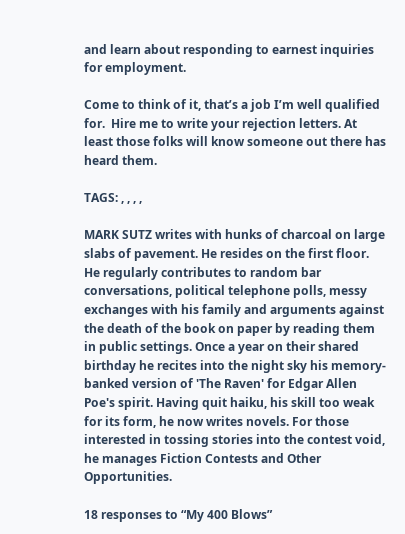and learn about responding to earnest inquiries for employment.

Come to think of it, that’s a job I’m well qualified for.  Hire me to write your rejection letters. At least those folks will know someone out there has heard them.

TAGS: , , , ,

MARK SUTZ writes with hunks of charcoal on large slabs of pavement. He resides on the first floor. He regularly contributes to random bar conversations, political telephone polls, messy exchanges with his family and arguments against the death of the book on paper by reading them in public settings. Once a year on their shared birthday he recites into the night sky his memory-banked version of 'The Raven' for Edgar Allen Poe's spirit. Having quit haiku, his skill too weak for its form, he now writes novels. For those interested in tossing stories into the contest void, he manages Fiction Contests and Other Opportunities.

18 responses to “My 400 Blows”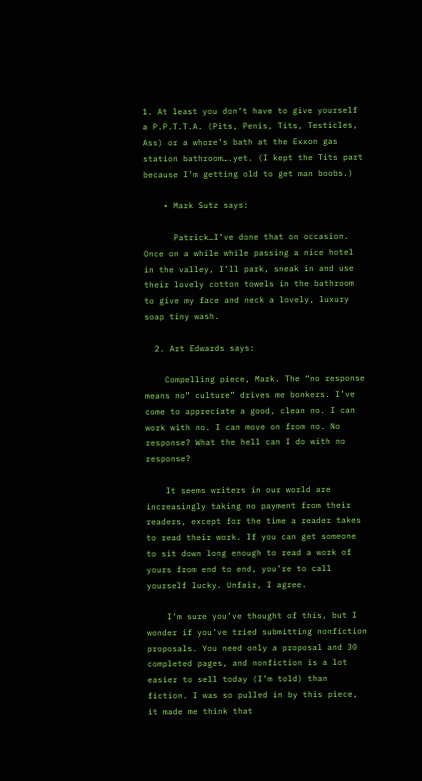1. At least you don’t have to give yourself a P.P.T.T.A. (Pits, Penis, Tits, Testicles, Ass) or a whore’s bath at the Exxon gas station bathroom….yet. (I kept the Tits part because I’m getting old to get man boobs.)

    • Mark Sutz says:

      Patrick…I’ve done that on occasion. Once on a while while passing a nice hotel in the valley, I’ll park, sneak in and use their lovely cotton towels in the bathroom to give my face and neck a lovely, luxury soap tiny wash.

  2. Art Edwards says:

    Compelling piece, Mark. The “no response means no” culture” drives me bonkers. I’ve come to appreciate a good, clean no. I can work with no. I can move on from no. No response? What the hell can I do with no response?

    It seems writers in our world are increasingly taking no payment from their readers, except for the time a reader takes to read their work. If you can get someone to sit down long enough to read a work of yours from end to end, you’re to call yourself lucky. Unfair, I agree.

    I’m sure you’ve thought of this, but I wonder if you’ve tried submitting nonfiction proposals. You need only a proposal and 30 completed pages, and nonfiction is a lot easier to sell today (I’m told) than fiction. I was so pulled in by this piece, it made me think that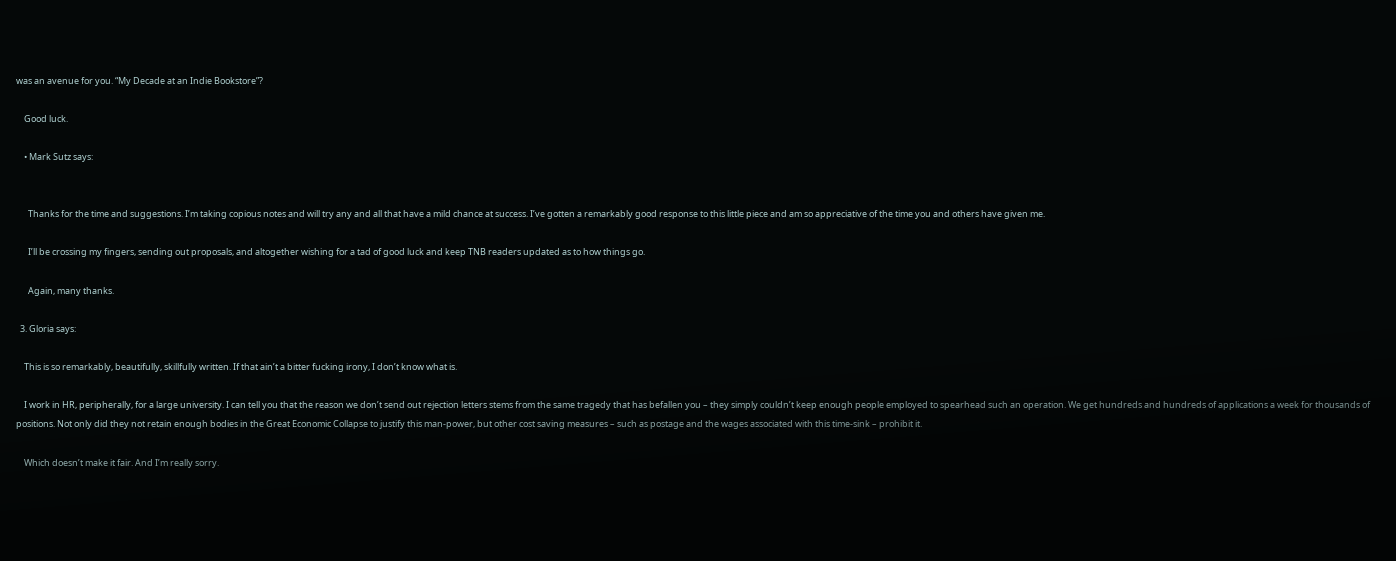was an avenue for you. “My Decade at an Indie Bookstore”?

    Good luck.

    • Mark Sutz says:


      Thanks for the time and suggestions. I’m taking copious notes and will try any and all that have a mild chance at success. I’ve gotten a remarkably good response to this little piece and am so appreciative of the time you and others have given me.

      I’ll be crossing my fingers, sending out proposals, and altogether wishing for a tad of good luck and keep TNB readers updated as to how things go.

      Again, many thanks.

  3. Gloria says:

    This is so remarkably, beautifully, skillfully written. If that ain’t a bitter fucking irony, I don’t know what is.

    I work in HR, peripherally, for a large university. I can tell you that the reason we don’t send out rejection letters stems from the same tragedy that has befallen you – they simply couldn’t keep enough people employed to spearhead such an operation. We get hundreds and hundreds of applications a week for thousands of positions. Not only did they not retain enough bodies in the Great Economic Collapse to justify this man-power, but other cost saving measures – such as postage and the wages associated with this time-sink – prohibit it.

    Which doesn’t make it fair. And I’m really sorry.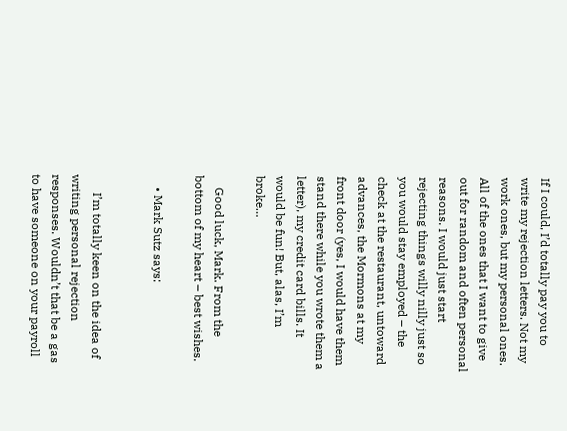If I could, I’d totally pay you to write my rejection letters. Not my work ones, but my personal ones. All of the ones that I want to give out for random and often personal reasons. I would just start rejecting things willy nilly just so you would stay employed – the check at the restaurant, untoward advances, the Mormons at my front door (yes, I would have them stand there while you wrote them a letter), my credit card bills. It would be fun! But, alas, I’m broke…

    Good luck, Mark. From the bottom of my heart – best wishes.

    • Mark Sutz says:


      I’m totally keen on the idea of writing personal rejection responses. Wouldn’t that be a gas to have someone on your payroll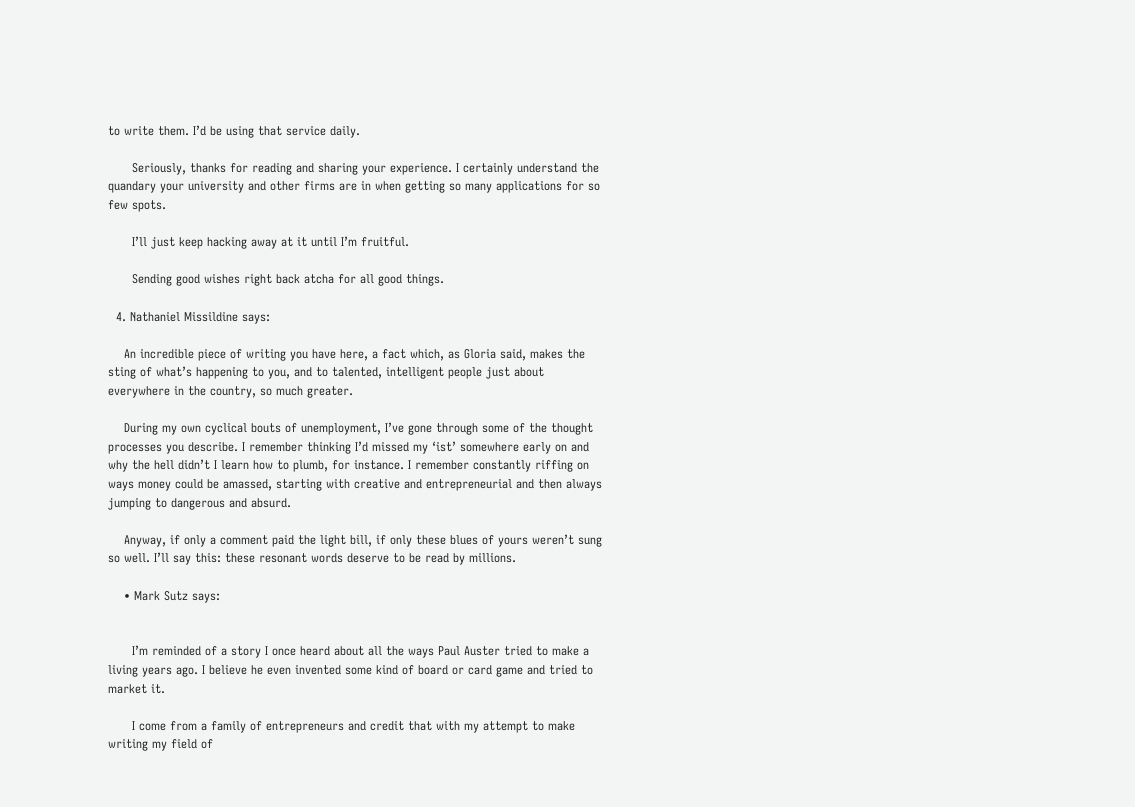to write them. I’d be using that service daily.

      Seriously, thanks for reading and sharing your experience. I certainly understand the quandary your university and other firms are in when getting so many applications for so few spots.

      I’ll just keep hacking away at it until I’m fruitful.

      Sending good wishes right back atcha for all good things.

  4. Nathaniel Missildine says:

    An incredible piece of writing you have here, a fact which, as Gloria said, makes the sting of what’s happening to you, and to talented, intelligent people just about everywhere in the country, so much greater.

    During my own cyclical bouts of unemployment, I’ve gone through some of the thought processes you describe. I remember thinking I’d missed my ‘ist’ somewhere early on and why the hell didn’t I learn how to plumb, for instance. I remember constantly riffing on ways money could be amassed, starting with creative and entrepreneurial and then always jumping to dangerous and absurd.

    Anyway, if only a comment paid the light bill, if only these blues of yours weren’t sung so well. I’ll say this: these resonant words deserve to be read by millions.

    • Mark Sutz says:


      I’m reminded of a story I once heard about all the ways Paul Auster tried to make a living years ago. I believe he even invented some kind of board or card game and tried to market it.

      I come from a family of entrepreneurs and credit that with my attempt to make writing my field of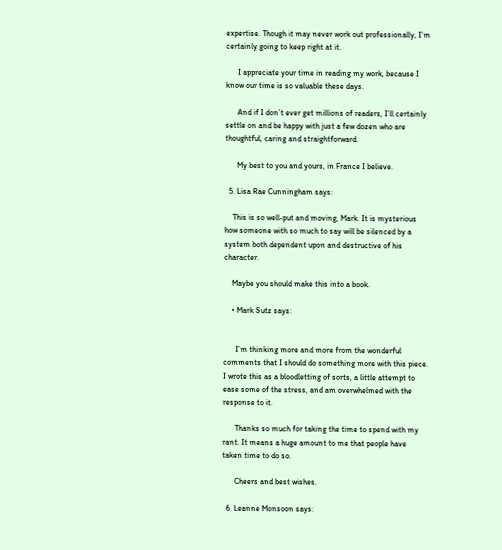expertise. Though it may never work out professionally, I’m certainly going to keep right at it.

      I appreciate your time in reading my work, because I know our time is so valuable these days.

      And if I don’t ever get millions of readers, I’ll certainly settle on and be happy with just a few dozen who are thoughtful, caring and straightforward.

      My best to you and yours, in France I believe.

  5. Lisa Rae Cunningham says:

    This is so well-put and moving, Mark. It is mysterious how someone with so much to say will be silenced by a system both dependent upon and destructive of his character.

    Maybe you should make this into a book.

    • Mark Sutz says:


      I’m thinking more and more from the wonderful comments that I should do something more with this piece. I wrote this as a bloodletting of sorts, a little attempt to ease some of the stress, and am overwhelmed with the response to it.

      Thanks so much for taking the time to spend with my rant. It means a huge amount to me that people have taken time to do so.

      Cheers and best wishes.

  6. Leanne Monsoon says: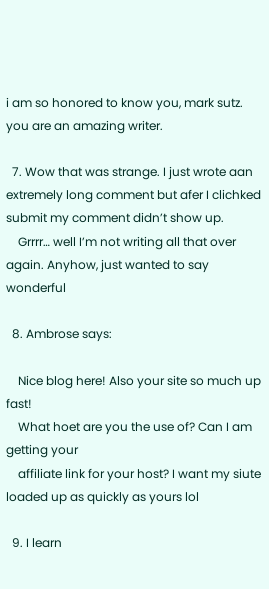i am so honored to know you, mark sutz. you are an amazing writer.

  7. Wow that was strange. I just wrote aan extremely long comment but afer I clichked submit my comment didn’t show up.
    Grrrr… well I’m not writing all that over again. Anyhow, just wanted to say wonderful

  8. Ambrose says:

    Nice blog here! Also your site so much up fast!
    What hoet are you the use of? Can I am getting your
    affiliate link for your host? I want my siute loaded up as quickly as yours lol

  9. I learn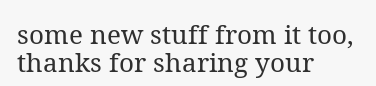some new stuff from it too, thanks for sharing your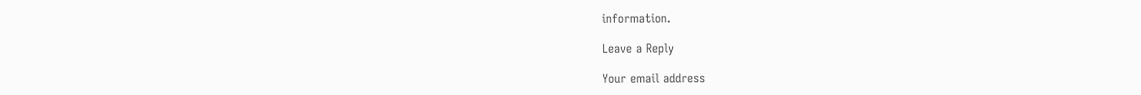information.

Leave a Reply

Your email address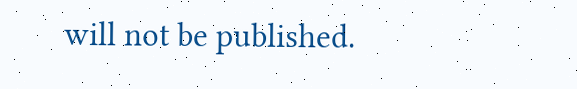will not be published.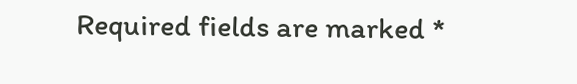Required fields are marked *